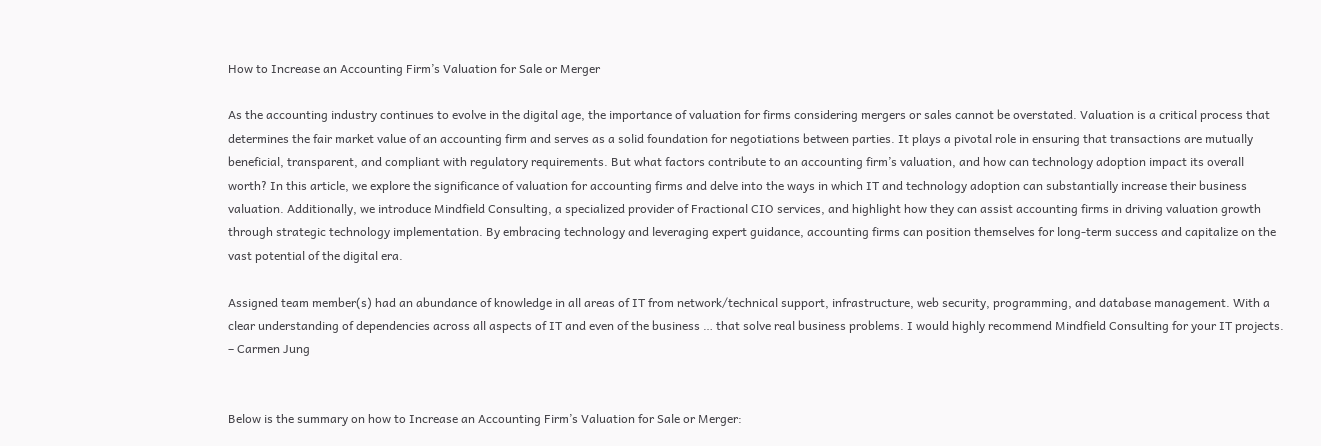How to Increase an Accounting Firm’s Valuation for Sale or Merger

As the accounting industry continues to evolve in the digital age, the importance of valuation for firms considering mergers or sales cannot be overstated. Valuation is a critical process that determines the fair market value of an accounting firm and serves as a solid foundation for negotiations between parties. It plays a pivotal role in ensuring that transactions are mutually beneficial, transparent, and compliant with regulatory requirements. But what factors contribute to an accounting firm’s valuation, and how can technology adoption impact its overall worth? In this article, we explore the significance of valuation for accounting firms and delve into the ways in which IT and technology adoption can substantially increase their business valuation. Additionally, we introduce Mindfield Consulting, a specialized provider of Fractional CIO services, and highlight how they can assist accounting firms in driving valuation growth through strategic technology implementation. By embracing technology and leveraging expert guidance, accounting firms can position themselves for long-term success and capitalize on the vast potential of the digital era.

Assigned team member(s) had an abundance of knowledge in all areas of IT from network/technical support, infrastructure, web security, programming, and database management. With a clear understanding of dependencies across all aspects of IT and even of the business … that solve real business problems. I would highly recommend Mindfield Consulting for your IT projects. – Carmen Jung


Below is the summary on how to Increase an Accounting Firm’s Valuation for Sale or Merger: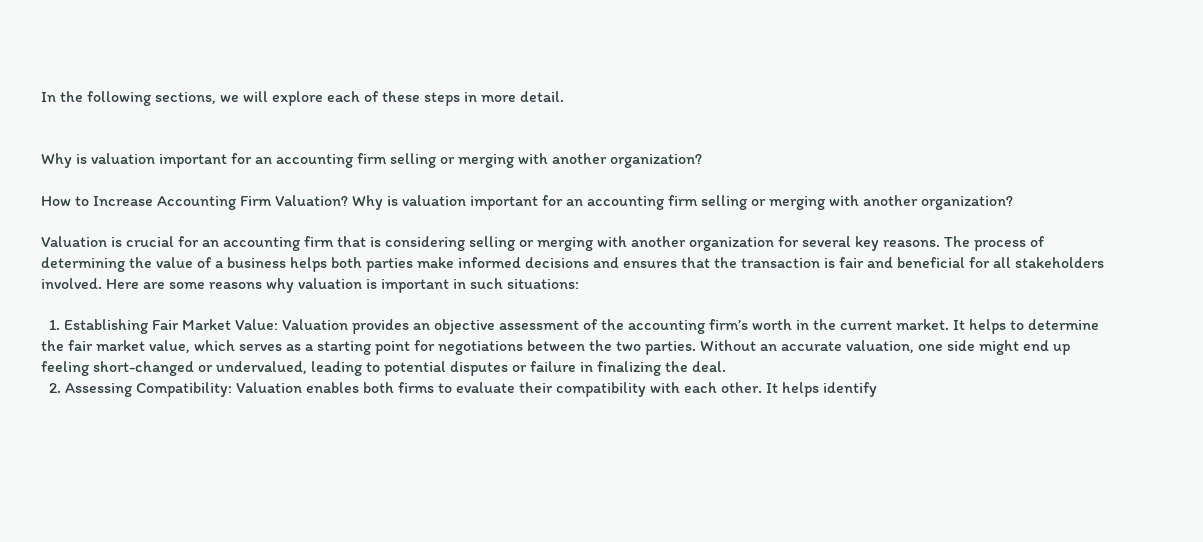In the following sections, we will explore each of these steps in more detail.


Why is valuation important for an accounting firm selling or merging with another organization?

How to Increase Accounting Firm Valuation? Why is valuation important for an accounting firm selling or merging with another organization?

Valuation is crucial for an accounting firm that is considering selling or merging with another organization for several key reasons. The process of determining the value of a business helps both parties make informed decisions and ensures that the transaction is fair and beneficial for all stakeholders involved. Here are some reasons why valuation is important in such situations:

  1. Establishing Fair Market Value: Valuation provides an objective assessment of the accounting firm’s worth in the current market. It helps to determine the fair market value, which serves as a starting point for negotiations between the two parties. Without an accurate valuation, one side might end up feeling short-changed or undervalued, leading to potential disputes or failure in finalizing the deal.
  2. Assessing Compatibility: Valuation enables both firms to evaluate their compatibility with each other. It helps identify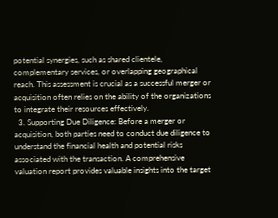potential synergies, such as shared clientele, complementary services, or overlapping geographical reach. This assessment is crucial as a successful merger or acquisition often relies on the ability of the organizations to integrate their resources effectively.
  3. Supporting Due Diligence: Before a merger or acquisition, both parties need to conduct due diligence to understand the financial health and potential risks associated with the transaction. A comprehensive valuation report provides valuable insights into the target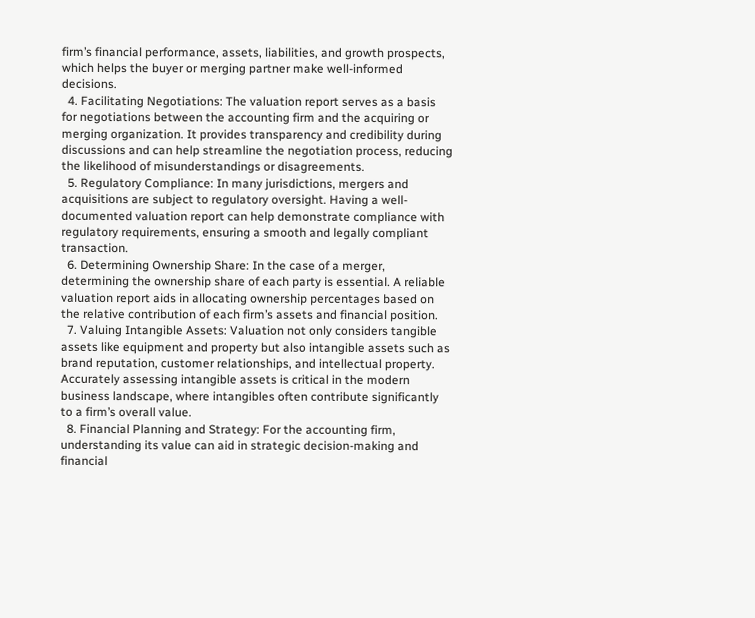firm’s financial performance, assets, liabilities, and growth prospects, which helps the buyer or merging partner make well-informed decisions.
  4. Facilitating Negotiations: The valuation report serves as a basis for negotiations between the accounting firm and the acquiring or merging organization. It provides transparency and credibility during discussions and can help streamline the negotiation process, reducing the likelihood of misunderstandings or disagreements.
  5. Regulatory Compliance: In many jurisdictions, mergers and acquisitions are subject to regulatory oversight. Having a well-documented valuation report can help demonstrate compliance with regulatory requirements, ensuring a smooth and legally compliant transaction.
  6. Determining Ownership Share: In the case of a merger, determining the ownership share of each party is essential. A reliable valuation report aids in allocating ownership percentages based on the relative contribution of each firm’s assets and financial position.
  7. Valuing Intangible Assets: Valuation not only considers tangible assets like equipment and property but also intangible assets such as brand reputation, customer relationships, and intellectual property. Accurately assessing intangible assets is critical in the modern business landscape, where intangibles often contribute significantly to a firm’s overall value.
  8. Financial Planning and Strategy: For the accounting firm, understanding its value can aid in strategic decision-making and financial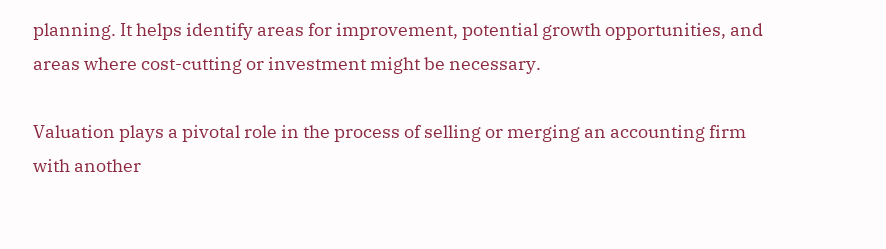planning. It helps identify areas for improvement, potential growth opportunities, and areas where cost-cutting or investment might be necessary.

Valuation plays a pivotal role in the process of selling or merging an accounting firm with another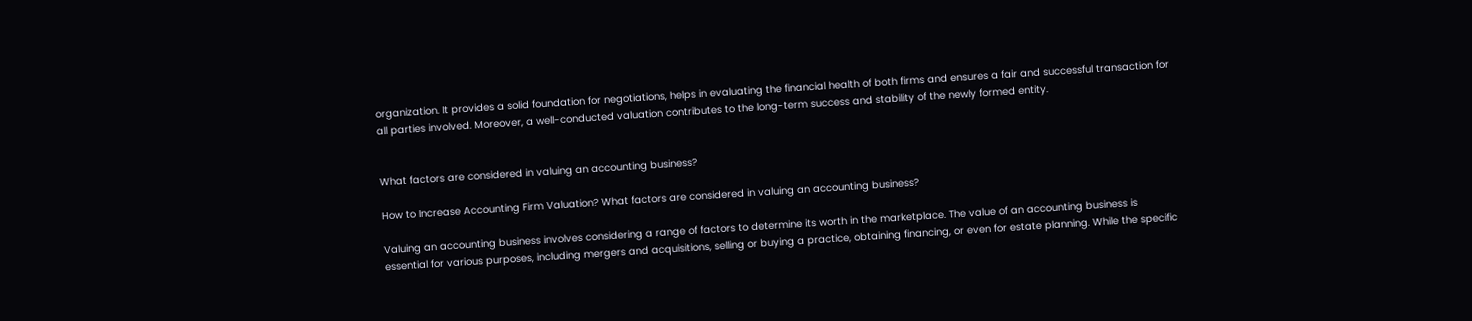organization. It provides a solid foundation for negotiations, helps in evaluating the financial health of both firms and ensures a fair and successful transaction for all parties involved. Moreover, a well-conducted valuation contributes to the long-term success and stability of the newly formed entity.


What factors are considered in valuing an accounting business?

How to Increase Accounting Firm Valuation? What factors are considered in valuing an accounting business?

Valuing an accounting business involves considering a range of factors to determine its worth in the marketplace. The value of an accounting business is essential for various purposes, including mergers and acquisitions, selling or buying a practice, obtaining financing, or even for estate planning. While the specific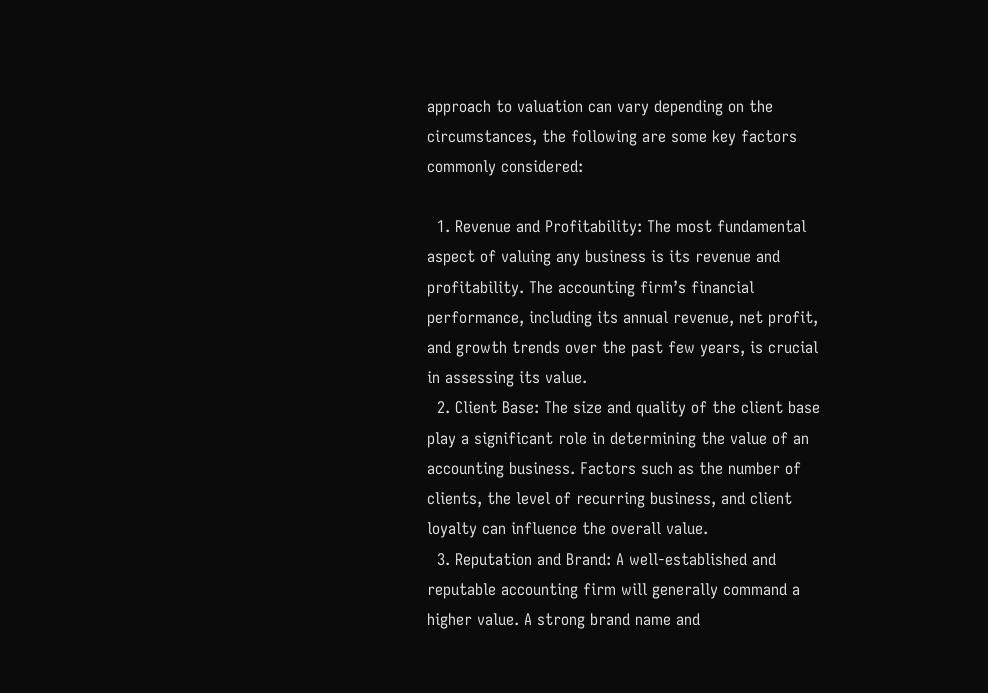approach to valuation can vary depending on the circumstances, the following are some key factors commonly considered:

  1. Revenue and Profitability: The most fundamental aspect of valuing any business is its revenue and profitability. The accounting firm’s financial performance, including its annual revenue, net profit, and growth trends over the past few years, is crucial in assessing its value.
  2. Client Base: The size and quality of the client base play a significant role in determining the value of an accounting business. Factors such as the number of clients, the level of recurring business, and client loyalty can influence the overall value.
  3. Reputation and Brand: A well-established and reputable accounting firm will generally command a higher value. A strong brand name and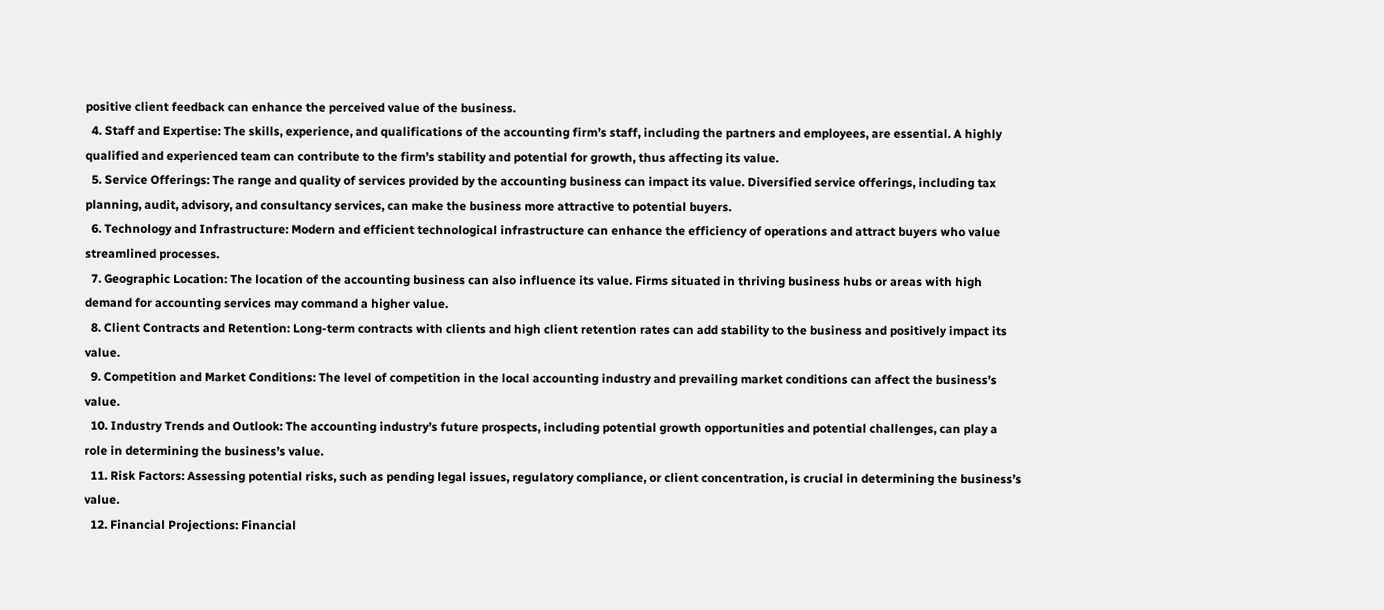positive client feedback can enhance the perceived value of the business.
  4. Staff and Expertise: The skills, experience, and qualifications of the accounting firm’s staff, including the partners and employees, are essential. A highly qualified and experienced team can contribute to the firm’s stability and potential for growth, thus affecting its value.
  5. Service Offerings: The range and quality of services provided by the accounting business can impact its value. Diversified service offerings, including tax planning, audit, advisory, and consultancy services, can make the business more attractive to potential buyers.
  6. Technology and Infrastructure: Modern and efficient technological infrastructure can enhance the efficiency of operations and attract buyers who value streamlined processes.
  7. Geographic Location: The location of the accounting business can also influence its value. Firms situated in thriving business hubs or areas with high demand for accounting services may command a higher value.
  8. Client Contracts and Retention: Long-term contracts with clients and high client retention rates can add stability to the business and positively impact its value.
  9. Competition and Market Conditions: The level of competition in the local accounting industry and prevailing market conditions can affect the business’s value.
  10. Industry Trends and Outlook: The accounting industry’s future prospects, including potential growth opportunities and potential challenges, can play a role in determining the business’s value.
  11. Risk Factors: Assessing potential risks, such as pending legal issues, regulatory compliance, or client concentration, is crucial in determining the business’s value.
  12. Financial Projections: Financial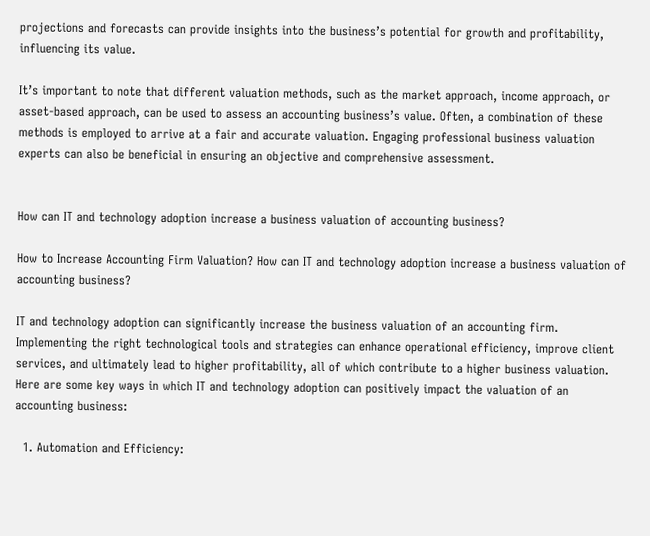projections and forecasts can provide insights into the business’s potential for growth and profitability, influencing its value.

It’s important to note that different valuation methods, such as the market approach, income approach, or asset-based approach, can be used to assess an accounting business’s value. Often, a combination of these methods is employed to arrive at a fair and accurate valuation. Engaging professional business valuation experts can also be beneficial in ensuring an objective and comprehensive assessment.


How can IT and technology adoption increase a business valuation of accounting business?

How to Increase Accounting Firm Valuation? How can IT and technology adoption increase a business valuation of accounting business?

IT and technology adoption can significantly increase the business valuation of an accounting firm. Implementing the right technological tools and strategies can enhance operational efficiency, improve client services, and ultimately lead to higher profitability, all of which contribute to a higher business valuation. Here are some key ways in which IT and technology adoption can positively impact the valuation of an accounting business:

  1. Automation and Efficiency: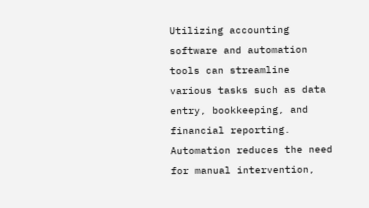Utilizing accounting software and automation tools can streamline various tasks such as data entry, bookkeeping, and financial reporting. Automation reduces the need for manual intervention,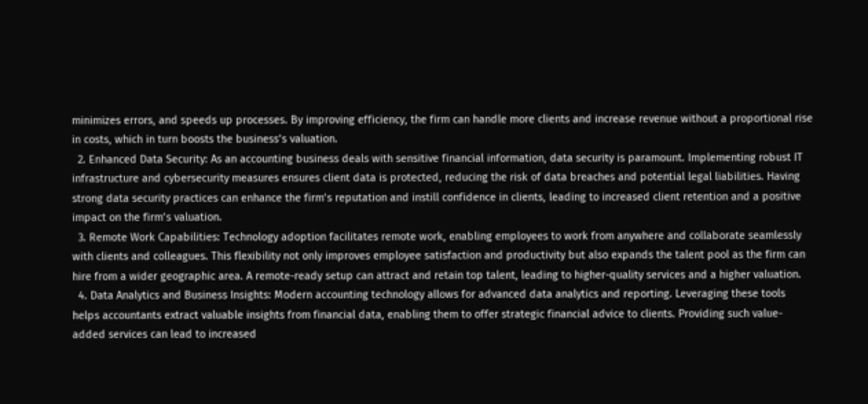minimizes errors, and speeds up processes. By improving efficiency, the firm can handle more clients and increase revenue without a proportional rise in costs, which in turn boosts the business’s valuation.
  2. Enhanced Data Security: As an accounting business deals with sensitive financial information, data security is paramount. Implementing robust IT infrastructure and cybersecurity measures ensures client data is protected, reducing the risk of data breaches and potential legal liabilities. Having strong data security practices can enhance the firm’s reputation and instill confidence in clients, leading to increased client retention and a positive impact on the firm’s valuation.
  3. Remote Work Capabilities: Technology adoption facilitates remote work, enabling employees to work from anywhere and collaborate seamlessly with clients and colleagues. This flexibility not only improves employee satisfaction and productivity but also expands the talent pool as the firm can hire from a wider geographic area. A remote-ready setup can attract and retain top talent, leading to higher-quality services and a higher valuation.
  4. Data Analytics and Business Insights: Modern accounting technology allows for advanced data analytics and reporting. Leveraging these tools helps accountants extract valuable insights from financial data, enabling them to offer strategic financial advice to clients. Providing such value-added services can lead to increased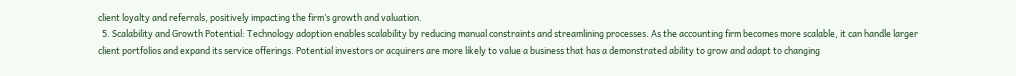client loyalty and referrals, positively impacting the firm’s growth and valuation.
  5. Scalability and Growth Potential: Technology adoption enables scalability by reducing manual constraints and streamlining processes. As the accounting firm becomes more scalable, it can handle larger client portfolios and expand its service offerings. Potential investors or acquirers are more likely to value a business that has a demonstrated ability to grow and adapt to changing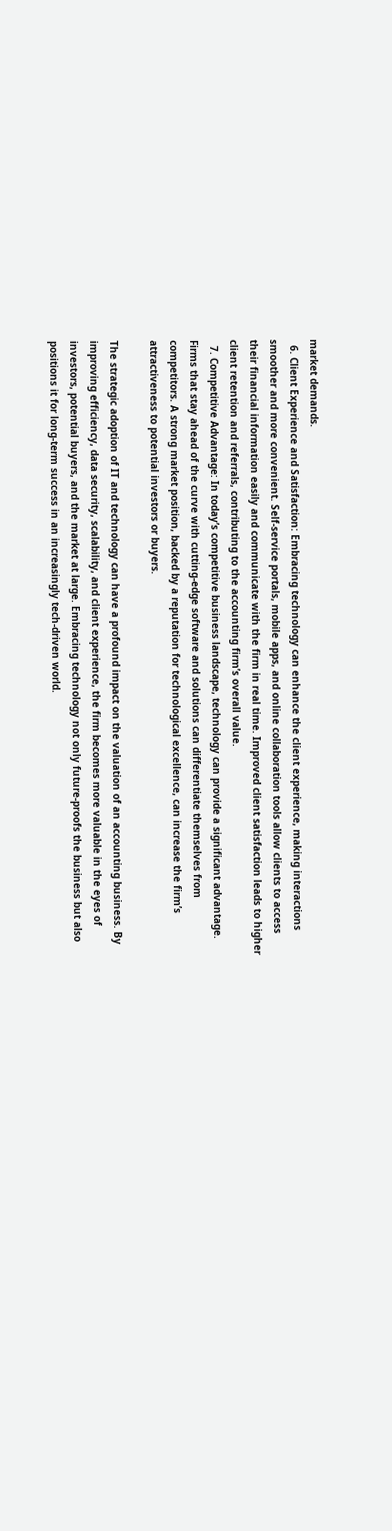market demands.
  6. Client Experience and Satisfaction: Embracing technology can enhance the client experience, making interactions smoother and more convenient. Self-service portals, mobile apps, and online collaboration tools allow clients to access their financial information easily and communicate with the firm in real time. Improved client satisfaction leads to higher client retention and referrals, contributing to the accounting firm’s overall value.
  7. Competitive Advantage: In today’s competitive business landscape, technology can provide a significant advantage. Firms that stay ahead of the curve with cutting-edge software and solutions can differentiate themselves from competitors. A strong market position, backed by a reputation for technological excellence, can increase the firm’s attractiveness to potential investors or buyers.

The strategic adoption of IT and technology can have a profound impact on the valuation of an accounting business. By improving efficiency, data security, scalability, and client experience, the firm becomes more valuable in the eyes of investors, potential buyers, and the market at large. Embracing technology not only future-proofs the business but also positions it for long-term success in an increasingly tech-driven world.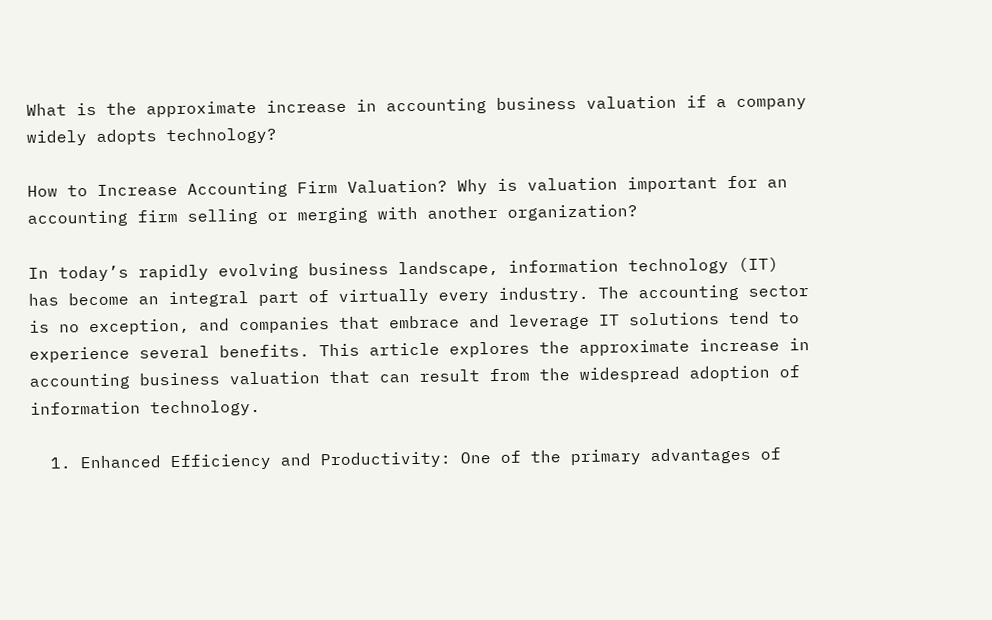What is the approximate increase in accounting business valuation if a company widely adopts technology?

How to Increase Accounting Firm Valuation? Why is valuation important for an accounting firm selling or merging with another organization?

In today’s rapidly evolving business landscape, information technology (IT) has become an integral part of virtually every industry. The accounting sector is no exception, and companies that embrace and leverage IT solutions tend to experience several benefits. This article explores the approximate increase in accounting business valuation that can result from the widespread adoption of information technology.

  1. Enhanced Efficiency and Productivity: One of the primary advantages of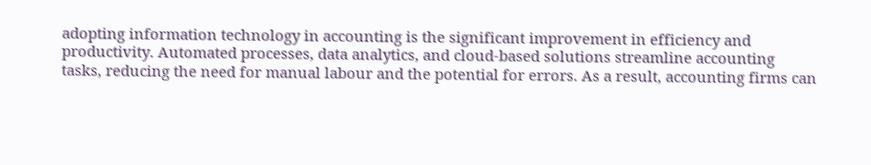adopting information technology in accounting is the significant improvement in efficiency and productivity. Automated processes, data analytics, and cloud-based solutions streamline accounting tasks, reducing the need for manual labour and the potential for errors. As a result, accounting firms can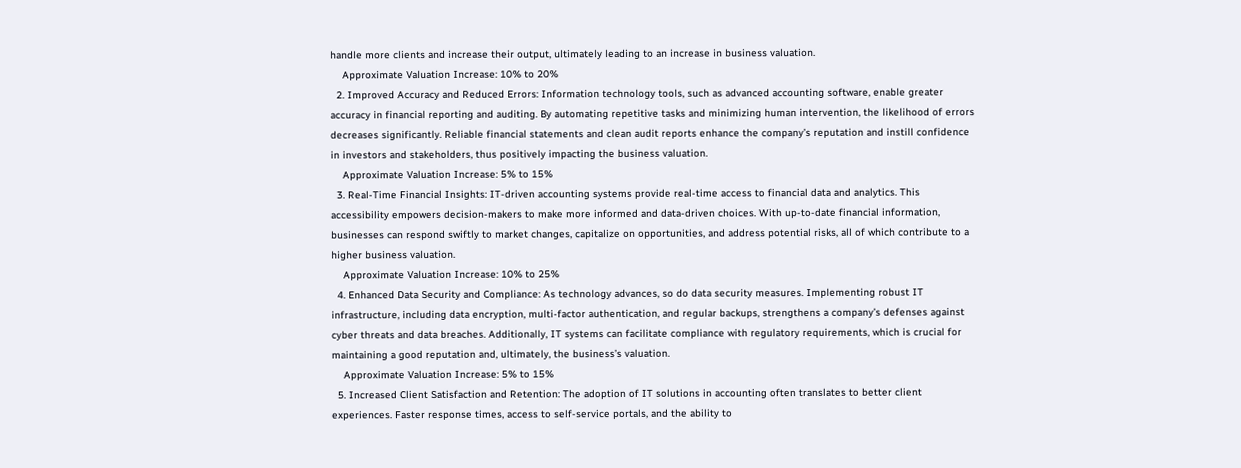handle more clients and increase their output, ultimately leading to an increase in business valuation.
    Approximate Valuation Increase: 10% to 20%
  2. Improved Accuracy and Reduced Errors: Information technology tools, such as advanced accounting software, enable greater accuracy in financial reporting and auditing. By automating repetitive tasks and minimizing human intervention, the likelihood of errors decreases significantly. Reliable financial statements and clean audit reports enhance the company’s reputation and instill confidence in investors and stakeholders, thus positively impacting the business valuation.
    Approximate Valuation Increase: 5% to 15%
  3. Real-Time Financial Insights: IT-driven accounting systems provide real-time access to financial data and analytics. This accessibility empowers decision-makers to make more informed and data-driven choices. With up-to-date financial information, businesses can respond swiftly to market changes, capitalize on opportunities, and address potential risks, all of which contribute to a higher business valuation.
    Approximate Valuation Increase: 10% to 25%
  4. Enhanced Data Security and Compliance: As technology advances, so do data security measures. Implementing robust IT infrastructure, including data encryption, multi-factor authentication, and regular backups, strengthens a company’s defenses against cyber threats and data breaches. Additionally, IT systems can facilitate compliance with regulatory requirements, which is crucial for maintaining a good reputation and, ultimately, the business’s valuation.
    Approximate Valuation Increase: 5% to 15%
  5. Increased Client Satisfaction and Retention: The adoption of IT solutions in accounting often translates to better client experiences. Faster response times, access to self-service portals, and the ability to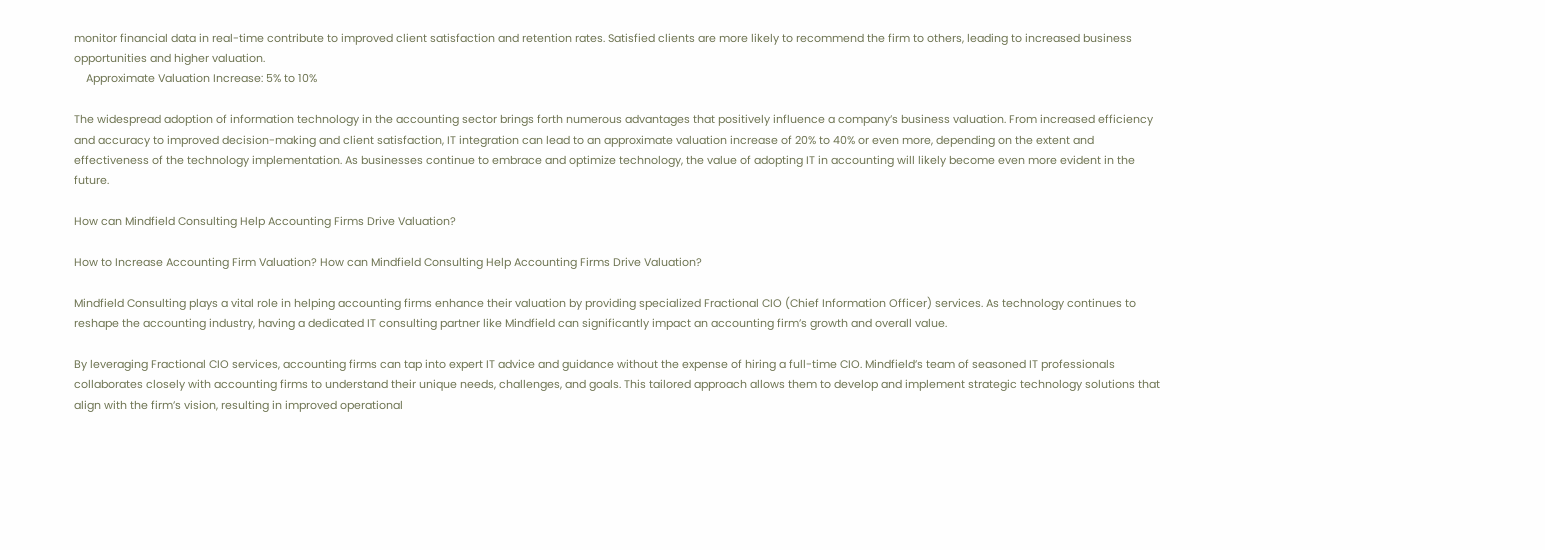monitor financial data in real-time contribute to improved client satisfaction and retention rates. Satisfied clients are more likely to recommend the firm to others, leading to increased business opportunities and higher valuation.
    Approximate Valuation Increase: 5% to 10%

The widespread adoption of information technology in the accounting sector brings forth numerous advantages that positively influence a company’s business valuation. From increased efficiency and accuracy to improved decision-making and client satisfaction, IT integration can lead to an approximate valuation increase of 20% to 40% or even more, depending on the extent and effectiveness of the technology implementation. As businesses continue to embrace and optimize technology, the value of adopting IT in accounting will likely become even more evident in the future.

How can Mindfield Consulting Help Accounting Firms Drive Valuation?

How to Increase Accounting Firm Valuation? How can Mindfield Consulting Help Accounting Firms Drive Valuation?

Mindfield Consulting plays a vital role in helping accounting firms enhance their valuation by providing specialized Fractional CIO (Chief Information Officer) services. As technology continues to reshape the accounting industry, having a dedicated IT consulting partner like Mindfield can significantly impact an accounting firm’s growth and overall value.

By leveraging Fractional CIO services, accounting firms can tap into expert IT advice and guidance without the expense of hiring a full-time CIO. Mindfield’s team of seasoned IT professionals collaborates closely with accounting firms to understand their unique needs, challenges, and goals. This tailored approach allows them to develop and implement strategic technology solutions that align with the firm’s vision, resulting in improved operational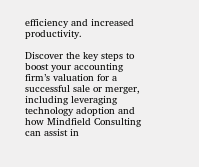efficiency and increased productivity.

Discover the key steps to boost your accounting firm’s valuation for a successful sale or merger, including leveraging technology adoption and how Mindfield Consulting can assist in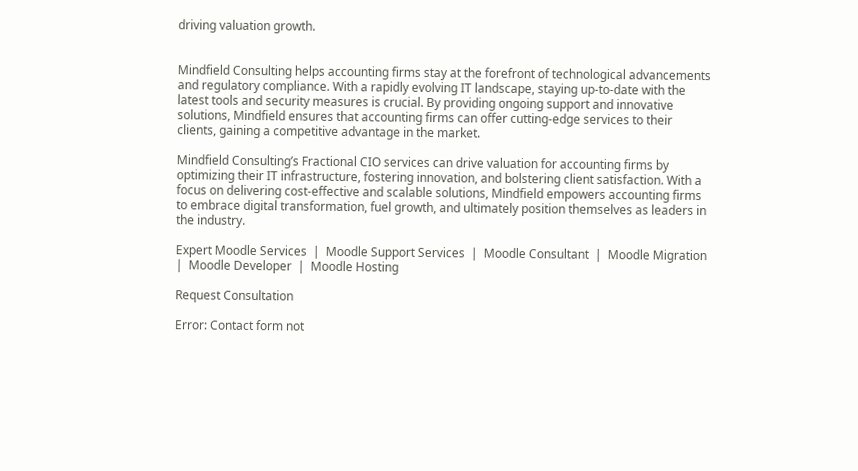driving valuation growth.


Mindfield Consulting helps accounting firms stay at the forefront of technological advancements and regulatory compliance. With a rapidly evolving IT landscape, staying up-to-date with the latest tools and security measures is crucial. By providing ongoing support and innovative solutions, Mindfield ensures that accounting firms can offer cutting-edge services to their clients, gaining a competitive advantage in the market.

Mindfield Consulting’s Fractional CIO services can drive valuation for accounting firms by optimizing their IT infrastructure, fostering innovation, and bolstering client satisfaction. With a focus on delivering cost-effective and scalable solutions, Mindfield empowers accounting firms to embrace digital transformation, fuel growth, and ultimately position themselves as leaders in the industry.

Expert Moodle Services  |  Moodle Support Services  |  Moodle Consultant  |  Moodle Migration  |  Moodle Developer  |  Moodle Hosting

Request Consultation

Error: Contact form not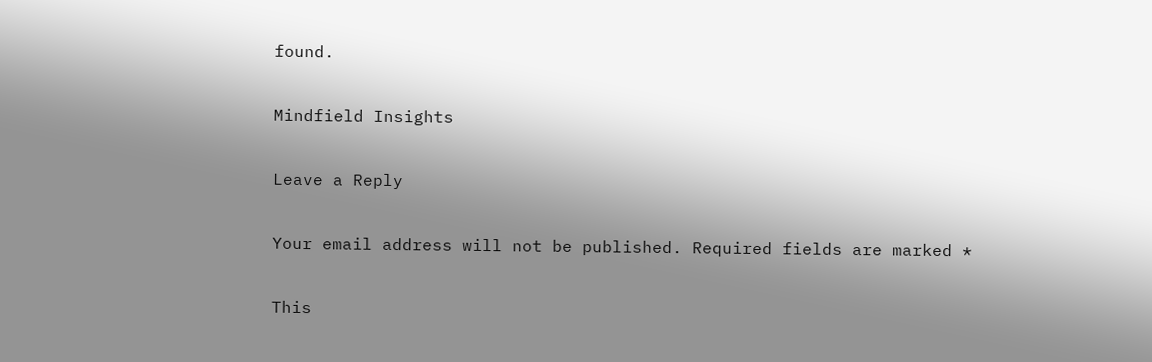found.

Mindfield Insights

Leave a Reply

Your email address will not be published. Required fields are marked *

This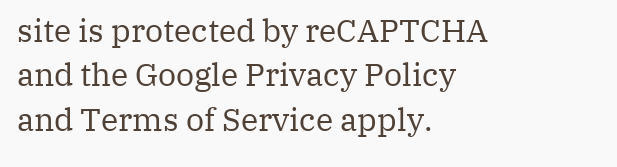site is protected by reCAPTCHA and the Google Privacy Policy and Terms of Service apply.